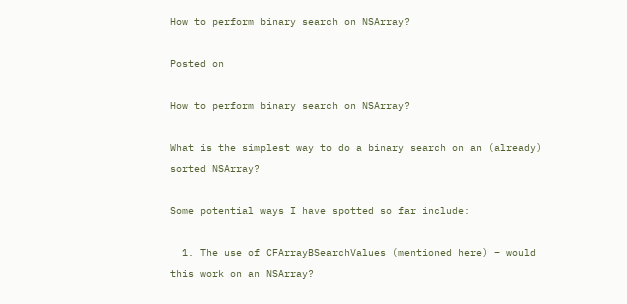How to perform binary search on NSArray?

Posted on

How to perform binary search on NSArray?

What is the simplest way to do a binary search on an (already) sorted NSArray?

Some potential ways I have spotted so far include:

  1. The use of CFArrayBSearchValues (mentioned here) – would this work on an NSArray?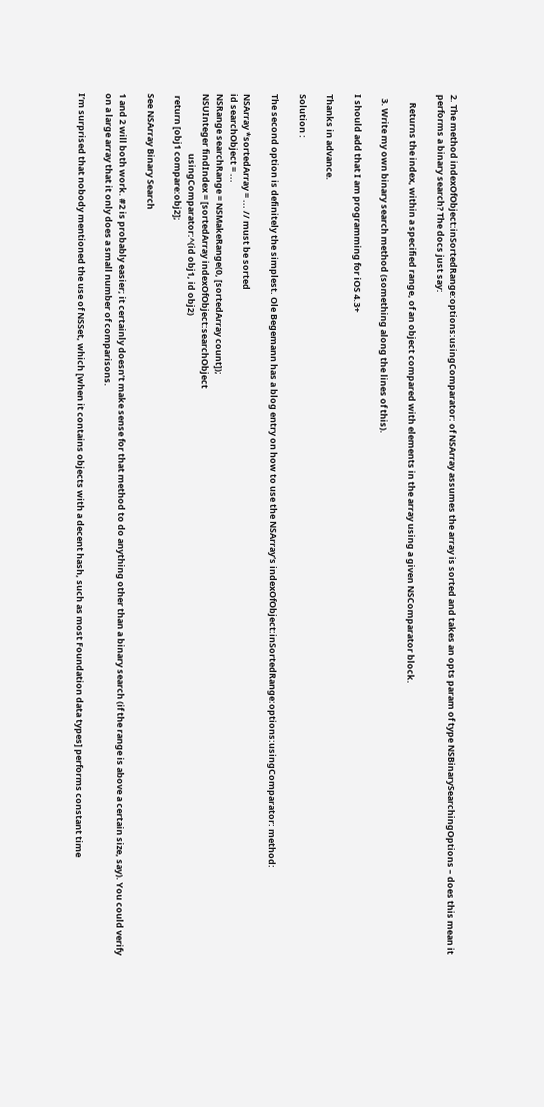2. The method indexOfObject:inSortedRange:options:usingComparator: of NSArray assumes the array is sorted and takes an opts param of type NSBinarySearchingOptions – does this mean it performs a binary search? The docs just say:

    Returns the index, within a specified range, of an object compared with elements in the array using a given NSComparator block.

  3. Write my own binary search method (something along the lines of this).

I should add that I am programming for iOS 4.3+

Thanks in advance.

Solution :

The second option is definitely the simplest. Ole Begemann has a blog entry on how to use the NSArray‘s indexOfObject:inSortedRange:options:usingComparator: method:

NSArray *sortedArray = ... // must be sorted
id searchObject = ...
NSRange searchRange = NSMakeRange(0, [sortedArray count]);
NSUInteger findIndex = [sortedArray indexOfObject:searchObject
                              usingComparator:^(id obj1, id obj2)
 return [obj1 compare:obj2];

See NSArray Binary Search

1 and 2 will both work. #2 is probably easier; it certainly doesn’t make sense for that method to do anything other than a binary search (if the range is above a certain size, say). You could verify on a large array that it only does a small number of comparisons.

I’m surprised that nobody mentioned the use of NSSet, which [when it contains objects with a decent hash, such as most Foundation data types] performs constant time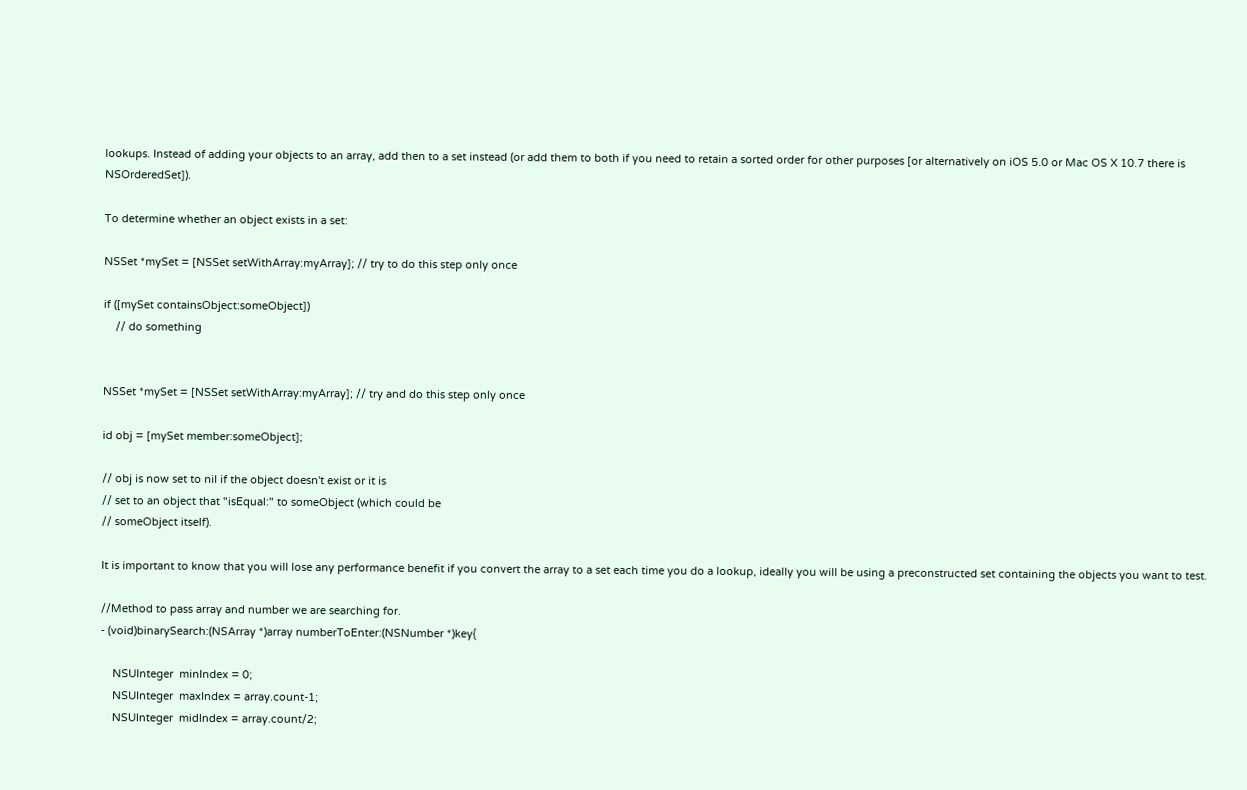lookups. Instead of adding your objects to an array, add then to a set instead (or add them to both if you need to retain a sorted order for other purposes [or alternatively on iOS 5.0 or Mac OS X 10.7 there is NSOrderedSet]).

To determine whether an object exists in a set:

NSSet *mySet = [NSSet setWithArray:myArray]; // try to do this step only once

if ([mySet containsObject:someObject])
    // do something


NSSet *mySet = [NSSet setWithArray:myArray]; // try and do this step only once

id obj = [mySet member:someObject];

// obj is now set to nil if the object doesn't exist or it is
// set to an object that "isEqual:" to someObject (which could be
// someObject itself).

It is important to know that you will lose any performance benefit if you convert the array to a set each time you do a lookup, ideally you will be using a preconstructed set containing the objects you want to test.

//Method to pass array and number we are searching for.
- (void)binarySearch:(NSArray *)array numberToEnter:(NSNumber *)key{

    NSUInteger  minIndex = 0;
    NSUInteger  maxIndex = array.count-1;
    NSUInteger  midIndex = array.count/2;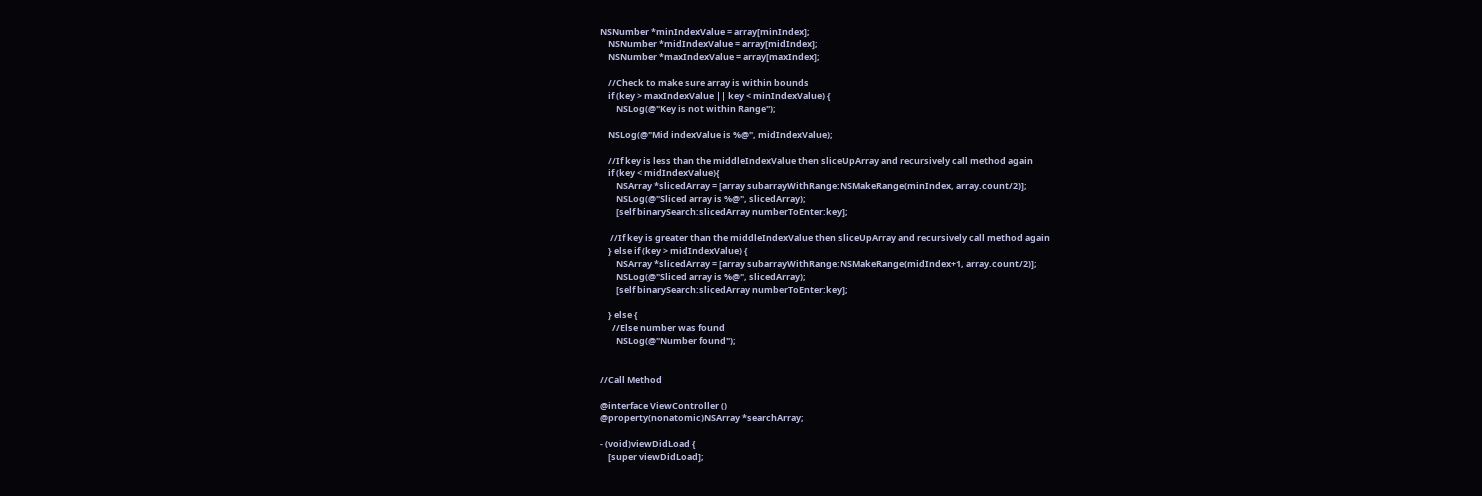NSNumber *minIndexValue = array[minIndex];
    NSNumber *midIndexValue = array[midIndex];
    NSNumber *maxIndexValue = array[maxIndex];

    //Check to make sure array is within bounds
    if (key > maxIndexValue || key < minIndexValue) {
        NSLog(@"Key is not within Range");

    NSLog(@"Mid indexValue is %@", midIndexValue);

    //If key is less than the middleIndexValue then sliceUpArray and recursively call method again
    if (key < midIndexValue){
        NSArray *slicedArray = [array subarrayWithRange:NSMakeRange(minIndex, array.count/2)];
        NSLog(@"Sliced array is %@", slicedArray);
        [self binarySearch:slicedArray numberToEnter:key];

     //If key is greater than the middleIndexValue then sliceUpArray and recursively call method again
    } else if (key > midIndexValue) {
        NSArray *slicedArray = [array subarrayWithRange:NSMakeRange(midIndex+1, array.count/2)];
        NSLog(@"Sliced array is %@", slicedArray);
        [self binarySearch:slicedArray numberToEnter:key];

    } else {
      //Else number was found
        NSLog(@"Number found");


//Call Method

@interface ViewController ()
@property(nonatomic)NSArray *searchArray;

- (void)viewDidLoad {
    [super viewDidLoad];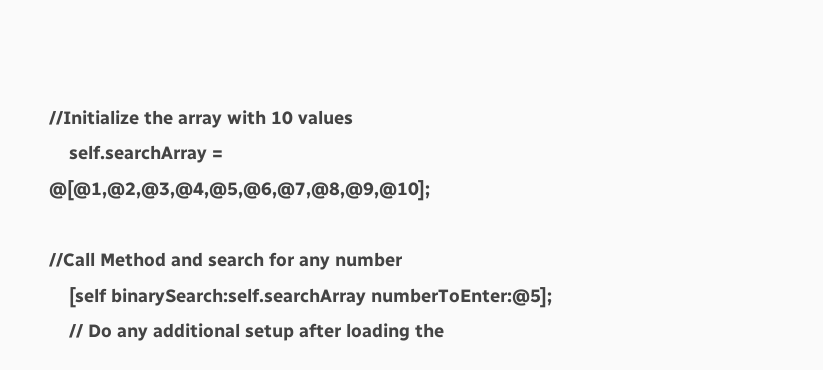//Initialize the array with 10 values
    self.searchArray = @[@1,@2,@3,@4,@5,@6,@7,@8,@9,@10];

//Call Method and search for any number
    [self binarySearch:self.searchArray numberToEnter:@5];
    // Do any additional setup after loading the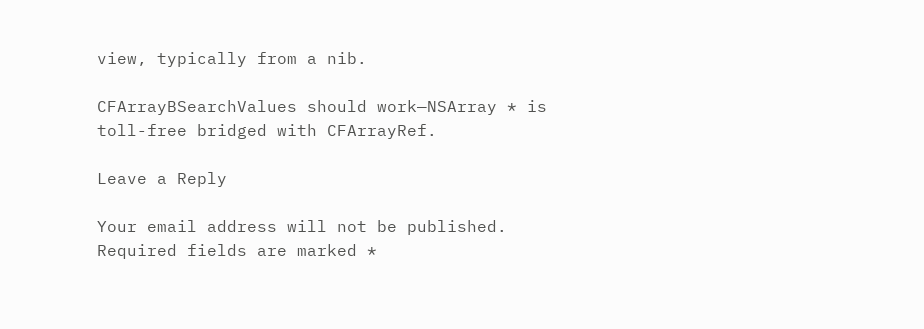view, typically from a nib.

CFArrayBSearchValues should work—NSArray * is toll-free bridged with CFArrayRef.

Leave a Reply

Your email address will not be published. Required fields are marked *